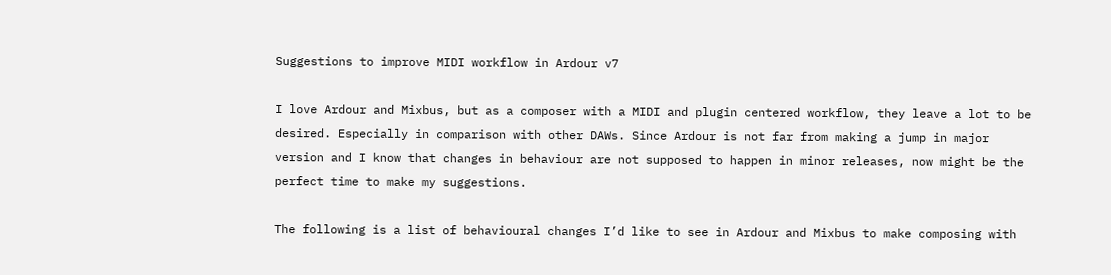Suggestions to improve MIDI workflow in Ardour v7

I love Ardour and Mixbus, but as a composer with a MIDI and plugin centered workflow, they leave a lot to be desired. Especially in comparison with other DAWs. Since Ardour is not far from making a jump in major version and I know that changes in behaviour are not supposed to happen in minor releases, now might be the perfect time to make my suggestions.

The following is a list of behavioural changes I’d like to see in Ardour and Mixbus to make composing with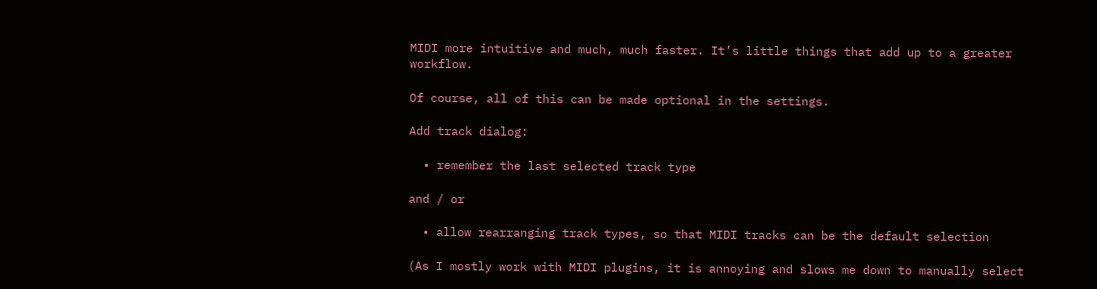MIDI more intuitive and much, much faster. It’s little things that add up to a greater workflow.

Of course, all of this can be made optional in the settings.

Add track dialog:

  • remember the last selected track type

and / or

  • allow rearranging track types, so that MIDI tracks can be the default selection

(As I mostly work with MIDI plugins, it is annoying and slows me down to manually select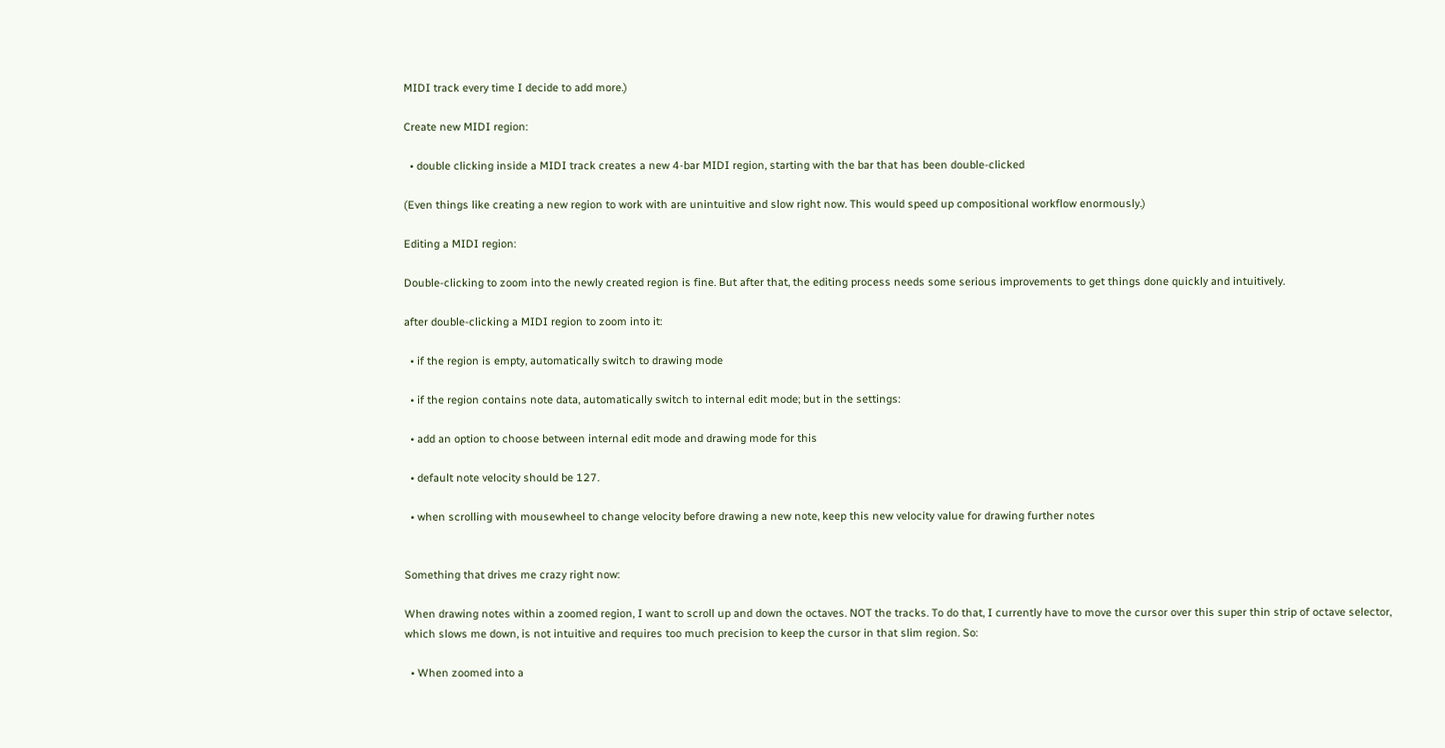MIDI track every time I decide to add more.)

Create new MIDI region:

  • double clicking inside a MIDI track creates a new 4-bar MIDI region, starting with the bar that has been double-clicked

(Even things like creating a new region to work with are unintuitive and slow right now. This would speed up compositional workflow enormously.)

Editing a MIDI region:

Double-clicking to zoom into the newly created region is fine. But after that, the editing process needs some serious improvements to get things done quickly and intuitively.

after double-clicking a MIDI region to zoom into it:

  • if the region is empty, automatically switch to drawing mode

  • if the region contains note data, automatically switch to internal edit mode; but in the settings:

  • add an option to choose between internal edit mode and drawing mode for this

  • default note velocity should be 127.

  • when scrolling with mousewheel to change velocity before drawing a new note, keep this new velocity value for drawing further notes


Something that drives me crazy right now:

When drawing notes within a zoomed region, I want to scroll up and down the octaves. NOT the tracks. To do that, I currently have to move the cursor over this super thin strip of octave selector, which slows me down, is not intuitive and requires too much precision to keep the cursor in that slim region. So:

  • When zoomed into a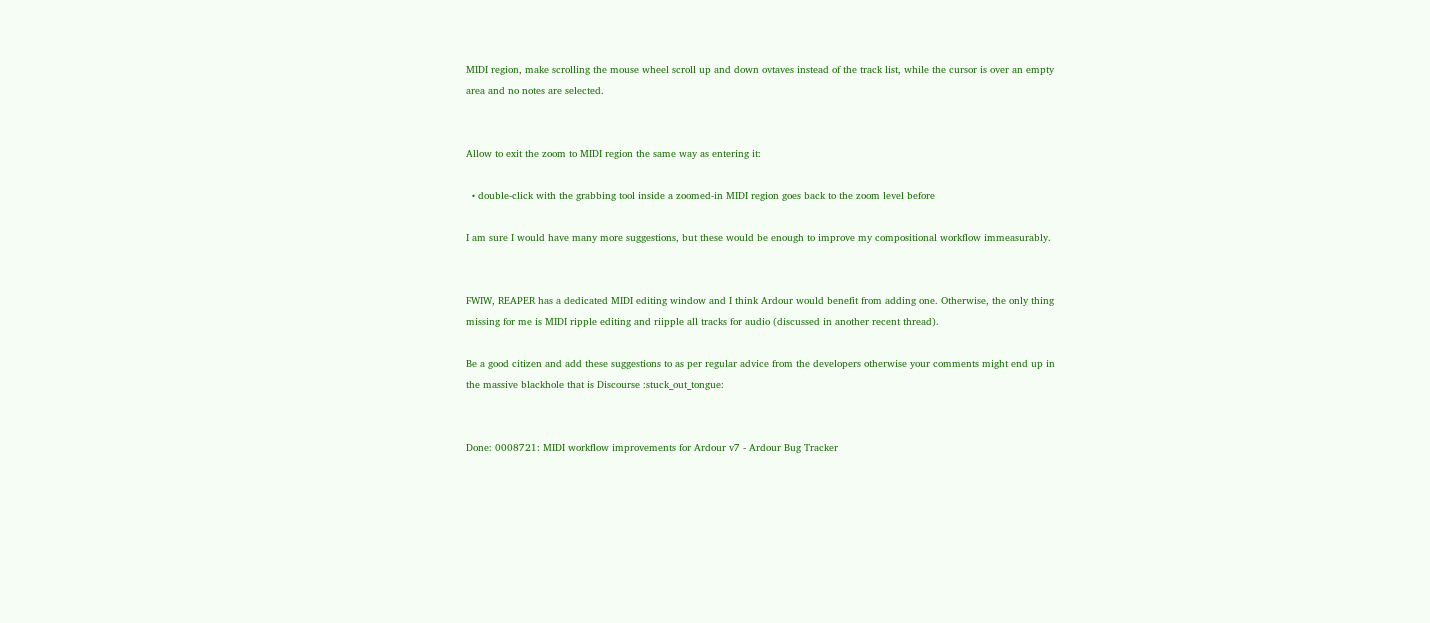MIDI region, make scrolling the mouse wheel scroll up and down ovtaves instead of the track list, while the cursor is over an empty area and no notes are selected.


Allow to exit the zoom to MIDI region the same way as entering it:

  • double-click with the grabbing tool inside a zoomed-in MIDI region goes back to the zoom level before

I am sure I would have many more suggestions, but these would be enough to improve my compositional workflow immeasurably.


FWIW, REAPER has a dedicated MIDI editing window and I think Ardour would benefit from adding one. Otherwise, the only thing missing for me is MIDI ripple editing and riipple all tracks for audio (discussed in another recent thread).

Be a good citizen and add these suggestions to as per regular advice from the developers otherwise your comments might end up in the massive blackhole that is Discourse :stuck_out_tongue:


Done: 0008721: MIDI workflow improvements for Ardour v7 - Ardour Bug Tracker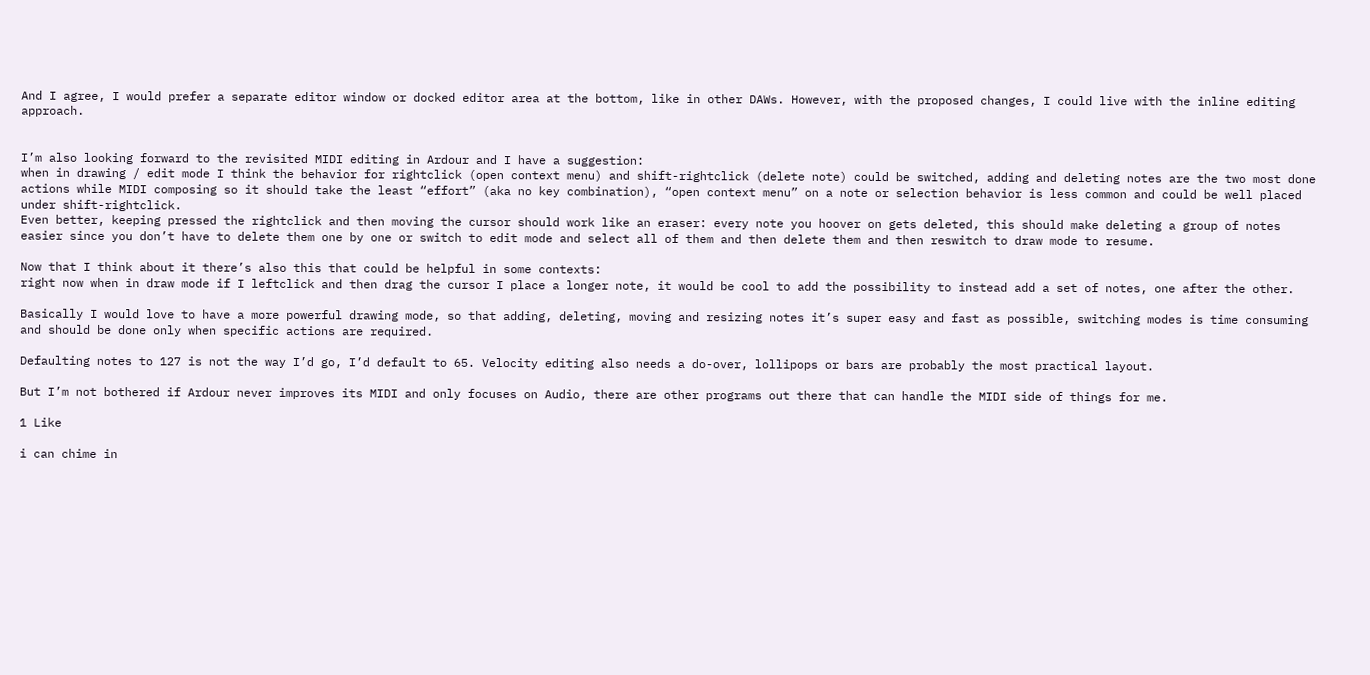And I agree, I would prefer a separate editor window or docked editor area at the bottom, like in other DAWs. However, with the proposed changes, I could live with the inline editing approach.


I’m also looking forward to the revisited MIDI editing in Ardour and I have a suggestion:
when in drawing / edit mode I think the behavior for rightclick (open context menu) and shift-rightclick (delete note) could be switched, adding and deleting notes are the two most done actions while MIDI composing so it should take the least “effort” (aka no key combination), “open context menu” on a note or selection behavior is less common and could be well placed under shift-rightclick.
Even better, keeping pressed the rightclick and then moving the cursor should work like an eraser: every note you hoover on gets deleted, this should make deleting a group of notes easier since you don’t have to delete them one by one or switch to edit mode and select all of them and then delete them and then reswitch to draw mode to resume.

Now that I think about it there’s also this that could be helpful in some contexts:
right now when in draw mode if I leftclick and then drag the cursor I place a longer note, it would be cool to add the possibility to instead add a set of notes, one after the other.

Basically I would love to have a more powerful drawing mode, so that adding, deleting, moving and resizing notes it’s super easy and fast as possible, switching modes is time consuming and should be done only when specific actions are required.

Defaulting notes to 127 is not the way I’d go, I’d default to 65. Velocity editing also needs a do-over, lollipops or bars are probably the most practical layout.

But I’m not bothered if Ardour never improves its MIDI and only focuses on Audio, there are other programs out there that can handle the MIDI side of things for me.

1 Like

i can chime in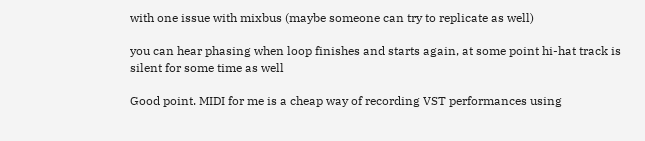with one issue with mixbus (maybe someone can try to replicate as well)

you can hear phasing when loop finishes and starts again, at some point hi-hat track is silent for some time as well

Good point. MIDI for me is a cheap way of recording VST performances using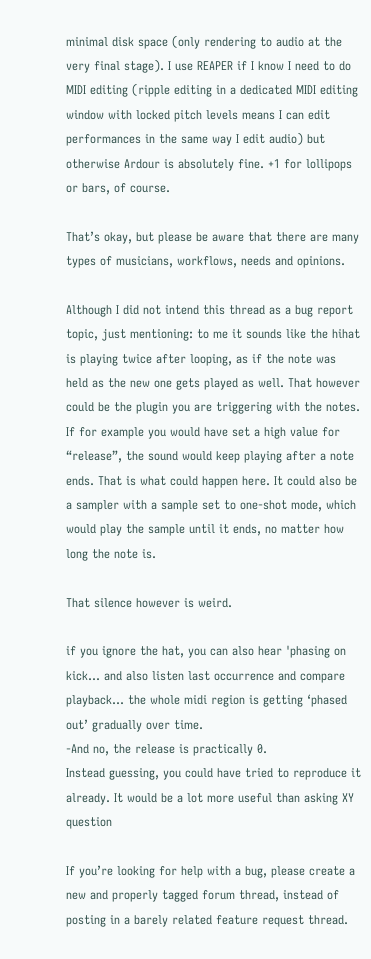minimal disk space (only rendering to audio at the very final stage). I use REAPER if I know I need to do MIDI editing (ripple editing in a dedicated MIDI editing window with locked pitch levels means I can edit performances in the same way I edit audio) but otherwise Ardour is absolutely fine. +1 for lollipops or bars, of course.

That’s okay, but please be aware that there are many types of musicians, workflows, needs and opinions.

Although I did not intend this thread as a bug report topic, just mentioning: to me it sounds like the hihat is playing twice after looping, as if the note was held as the new one gets played as well. That however could be the plugin you are triggering with the notes. If for example you would have set a high value for “release”, the sound would keep playing after a note ends. That is what could happen here. It could also be a sampler with a sample set to one-shot mode, which would play the sample until it ends, no matter how long the note is.

That silence however is weird.

if you ignore the hat, you can also hear 'phasing on kick… and also listen last occurrence and compare playback… the whole midi region is getting ‘phased out’ gradually over time.
-And no, the release is practically 0.
Instead guessing, you could have tried to reproduce it already. It would be a lot more useful than asking XY question

If you’re looking for help with a bug, please create a new and properly tagged forum thread, instead of posting in a barely related feature request thread.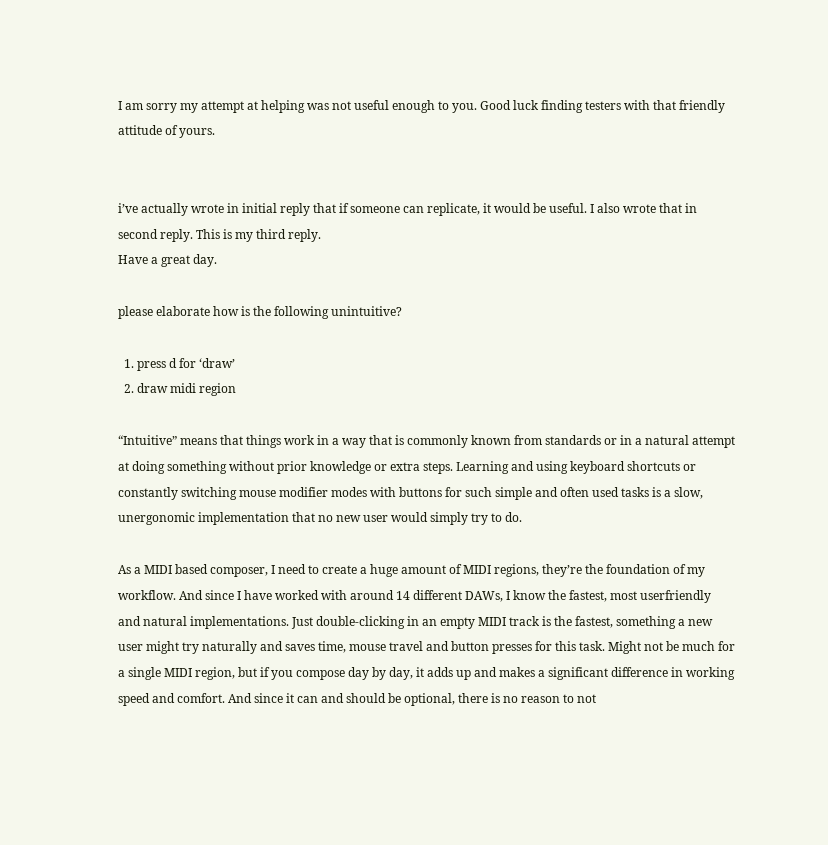I am sorry my attempt at helping was not useful enough to you. Good luck finding testers with that friendly attitude of yours.


i’ve actually wrote in initial reply that if someone can replicate, it would be useful. I also wrote that in second reply. This is my third reply.
Have a great day.

please elaborate how is the following unintuitive?

  1. press d for ‘draw’
  2. draw midi region

“Intuitive” means that things work in a way that is commonly known from standards or in a natural attempt at doing something without prior knowledge or extra steps. Learning and using keyboard shortcuts or constantly switching mouse modifier modes with buttons for such simple and often used tasks is a slow, unergonomic implementation that no new user would simply try to do.

As a MIDI based composer, I need to create a huge amount of MIDI regions, they’re the foundation of my workflow. And since I have worked with around 14 different DAWs, I know the fastest, most userfriendly and natural implementations. Just double-clicking in an empty MIDI track is the fastest, something a new user might try naturally and saves time, mouse travel and button presses for this task. Might not be much for a single MIDI region, but if you compose day by day, it adds up and makes a significant difference in working speed and comfort. And since it can and should be optional, there is no reason to not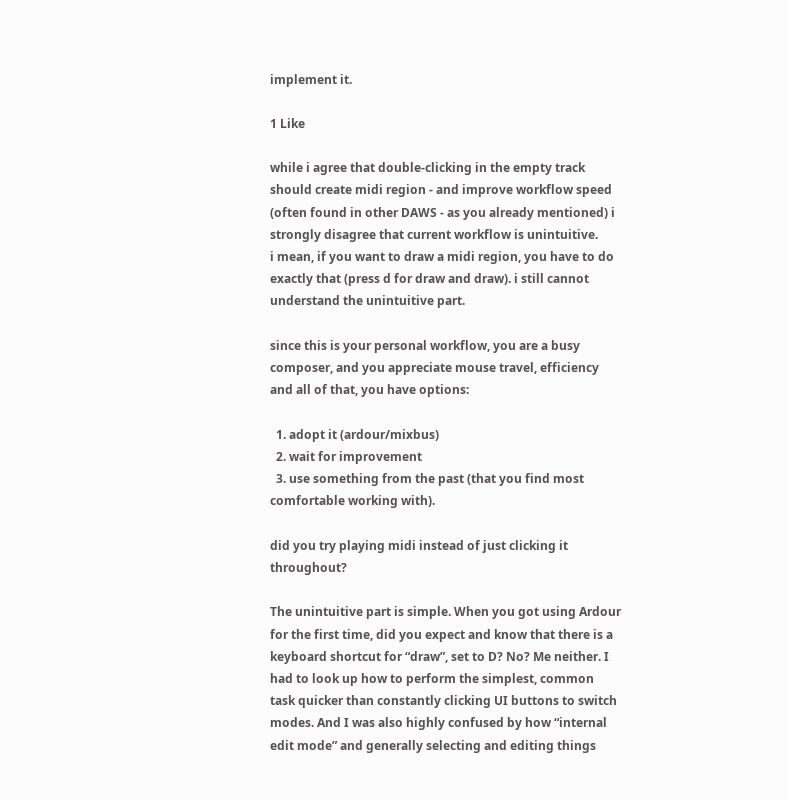implement it.

1 Like

while i agree that double-clicking in the empty track should create midi region - and improve workflow speed (often found in other DAWS - as you already mentioned) i strongly disagree that current workflow is unintuitive.
i mean, if you want to draw a midi region, you have to do exactly that (press d for draw and draw). i still cannot understand the unintuitive part.

since this is your personal workflow, you are a busy composer, and you appreciate mouse travel, efficiency and all of that, you have options:

  1. adopt it (ardour/mixbus)
  2. wait for improvement
  3. use something from the past (that you find most comfortable working with).

did you try playing midi instead of just clicking it throughout?

The unintuitive part is simple. When you got using Ardour for the first time, did you expect and know that there is a keyboard shortcut for “draw”, set to D? No? Me neither. I had to look up how to perform the simplest, common task quicker than constantly clicking UI buttons to switch modes. And I was also highly confused by how “internal edit mode” and generally selecting and editing things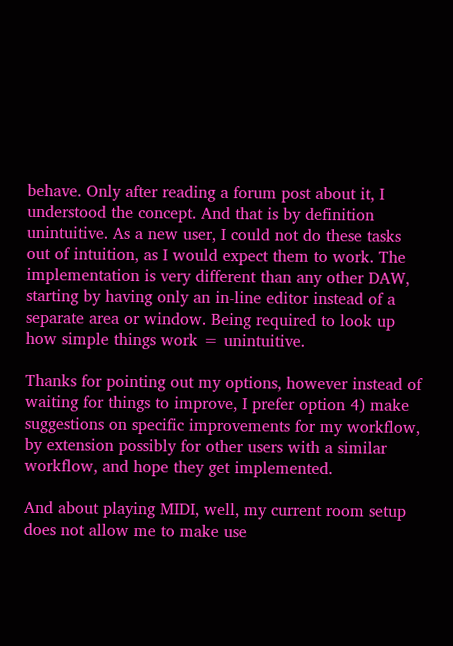behave. Only after reading a forum post about it, I understood the concept. And that is by definition unintuitive. As a new user, I could not do these tasks out of intuition, as I would expect them to work. The implementation is very different than any other DAW, starting by having only an in-line editor instead of a separate area or window. Being required to look up how simple things work = unintuitive.

Thanks for pointing out my options, however instead of waiting for things to improve, I prefer option 4) make suggestions on specific improvements for my workflow, by extension possibly for other users with a similar workflow, and hope they get implemented.

And about playing MIDI, well, my current room setup does not allow me to make use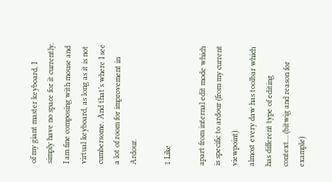of my giant master keyboard, I simply have no space for it currently. I am fine composing with mouse and virtual keyboard, as long as it is not cumbersome. And that’s where I see a lot of room for improvement in Ardour.

1 Like

apart from internal edit mode which is specific to ardour (from my current viewpoint)
almost every daw has toolbar which has different type of editing context… (bitwig and reason for example)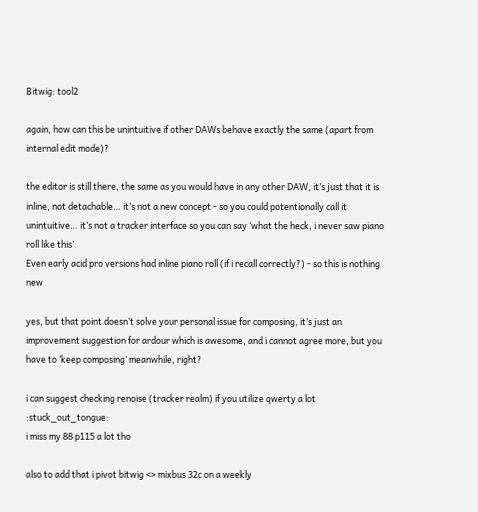Bitwig: tool2

again, how can this be unintuitive if other DAWs behave exactly the same (apart from internal edit mode)?

the editor is still there, the same as you would have in any other DAW, it’s just that it is inline, not detachable… it’s not a new concept - so you could potentionally call it unintuitive… it’s not a tracker interface so you can say ‘what the heck, i never saw piano roll like this’
Even early acid pro versions had inline piano roll (if i recall correctly?) - so this is nothing new

yes, but that point doesn’t solve your personal issue for composing, it’s just an improvement suggestion for ardour which is awesome, and i cannot agree more, but you have to ‘keep composing’ meanwhile, right?

i can suggest checking renoise (tracker realm) if you utilize qwerty a lot :stuck_out_tongue:
i miss my 88 p115 a lot tho

also to add that i pivot bitwig <> mixbus 32c on a weekly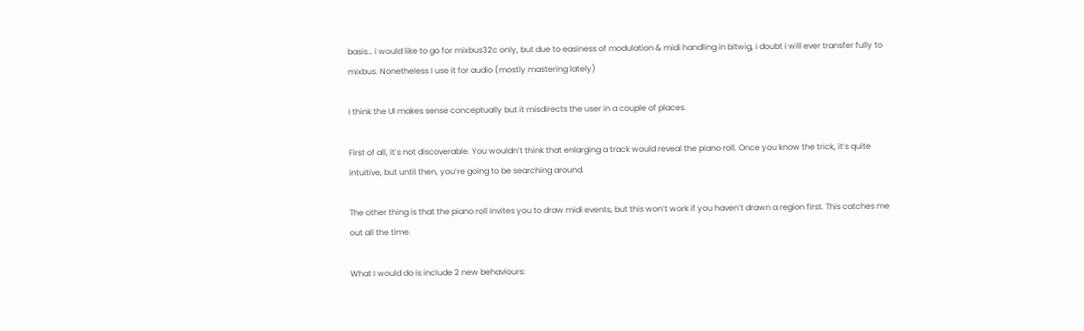basis… i would like to go for mixbus32c only, but due to easiness of modulation & midi handling in bitwig, i doubt i will ever transfer fully to mixbus. Nonetheless I use it for audio (mostly mastering lately)

I think the UI makes sense conceptually but it misdirects the user in a couple of places.

First of all, it’s not discoverable. You wouldn’t think that enlarging a track would reveal the piano roll. Once you know the trick, it’s quite intuitive, but until then, you’re going to be searching around.

The other thing is that the piano roll invites you to draw midi events, but this won’t work if you haven’t drawn a region first. This catches me out all the time.

What I would do is include 2 new behaviours: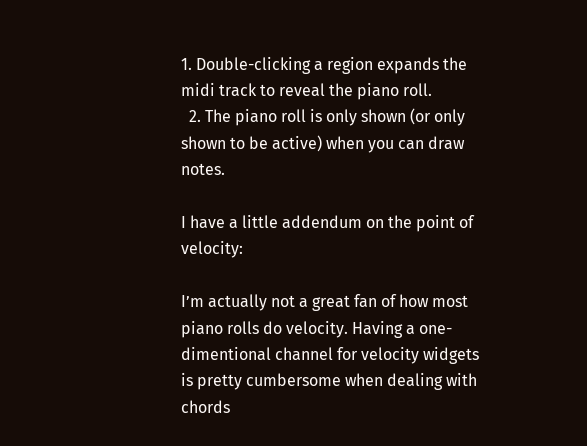1. Double-clicking a region expands the midi track to reveal the piano roll.
  2. The piano roll is only shown (or only shown to be active) when you can draw notes.

I have a little addendum on the point of velocity:

I’m actually not a great fan of how most piano rolls do velocity. Having a one-dimentional channel for velocity widgets is pretty cumbersome when dealing with chords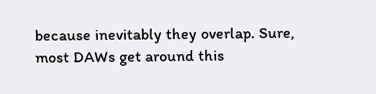because inevitably they overlap. Sure, most DAWs get around this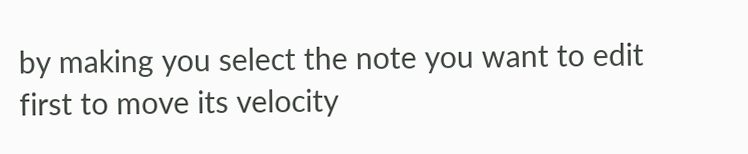by making you select the note you want to edit first to move its velocity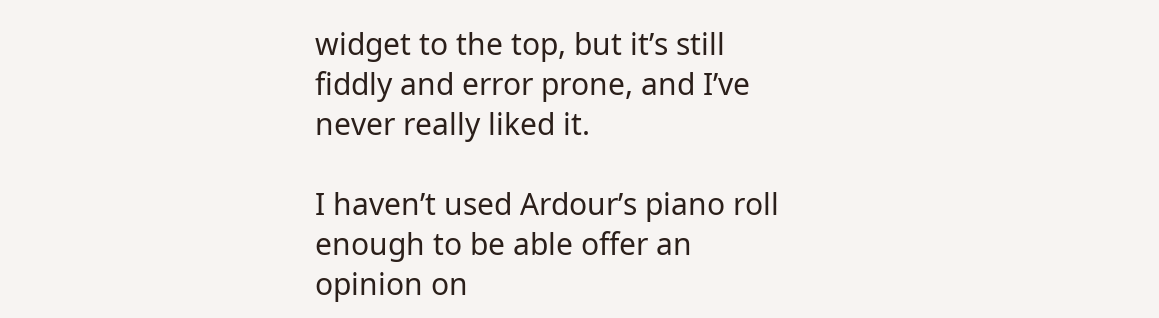widget to the top, but it’s still fiddly and error prone, and I’ve never really liked it.

I haven’t used Ardour’s piano roll enough to be able offer an opinion on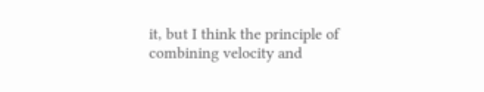it, but I think the principle of combining velocity and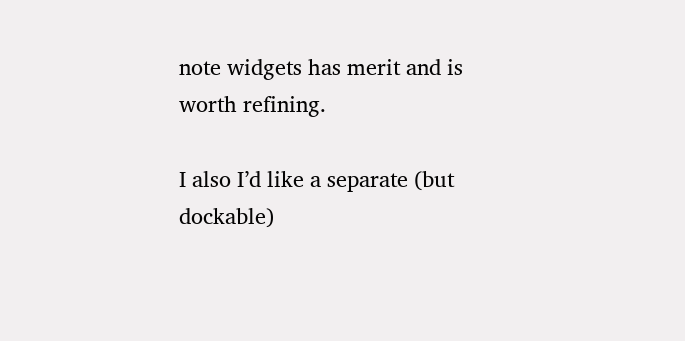note widgets has merit and is worth refining.

I also I’d like a separate (but dockable)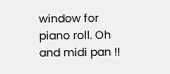window for piano roll. Oh and midi pan !!